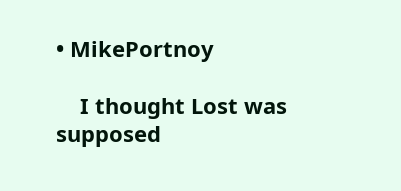• MikePortnoy

    I thought Lost was supposed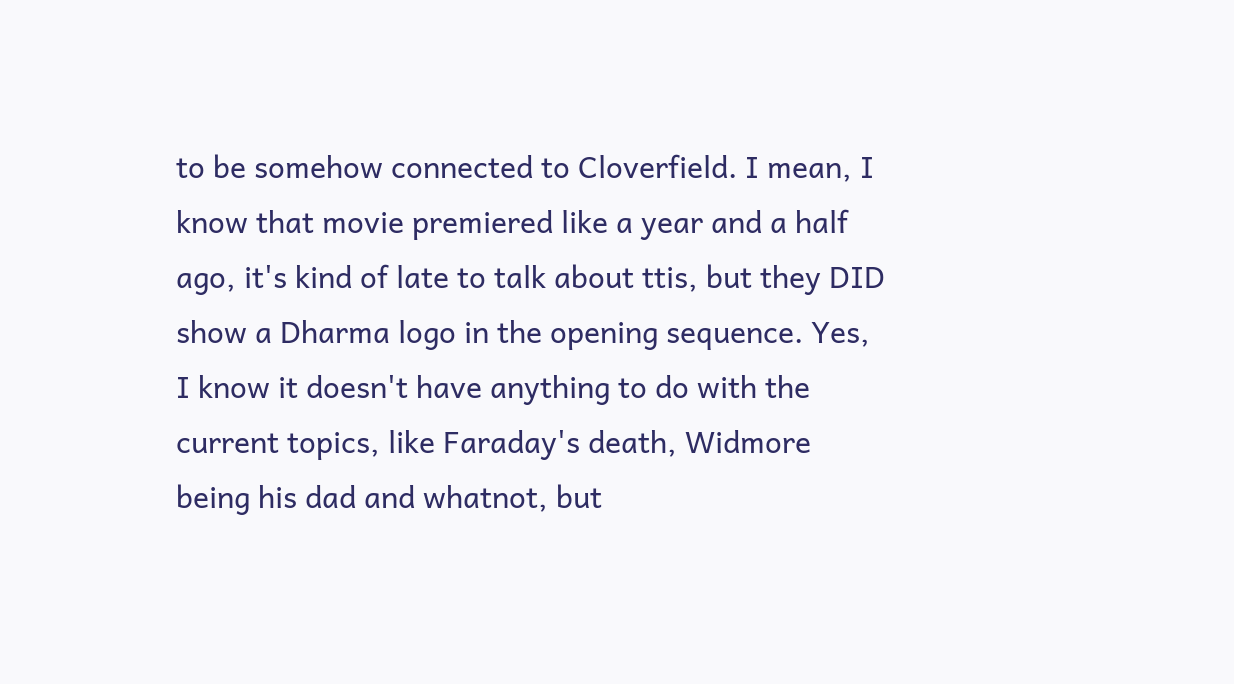to be somehow connected to Cloverfield. I mean, I know that movie premiered like a year and a half ago, it's kind of late to talk about ttis, but they DID show a Dharma logo in the opening sequence. Yes, I know it doesn't have anything to do with the current topics, like Faraday's death, Widmore being his dad and whatnot, but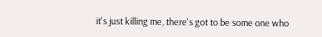it's just killing me, there's got to be some one who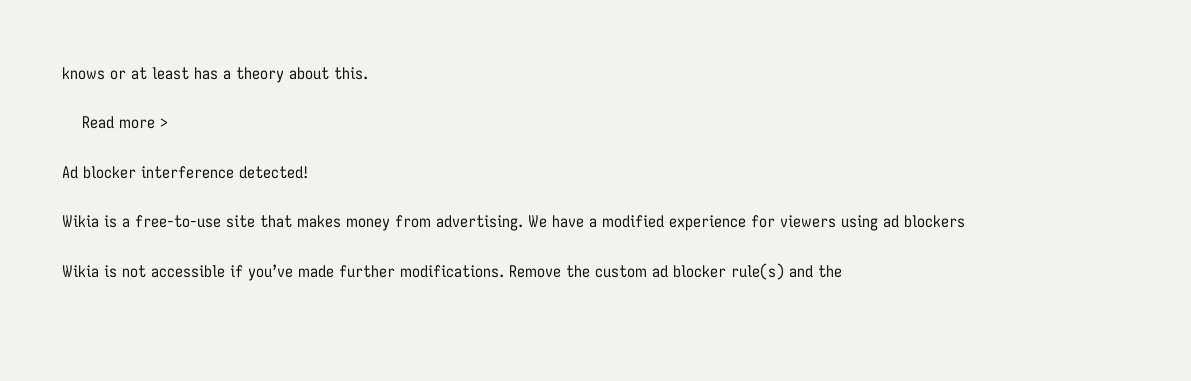knows or at least has a theory about this.

    Read more >

Ad blocker interference detected!

Wikia is a free-to-use site that makes money from advertising. We have a modified experience for viewers using ad blockers

Wikia is not accessible if you’ve made further modifications. Remove the custom ad blocker rule(s) and the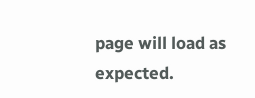page will load as expected.